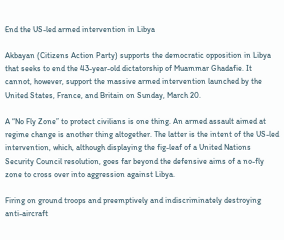End the US-led armed intervention in Libya

Akbayan (Citizens Action Party) supports the democratic opposition in Libya that seeks to end the 43-year-old dictatorship of Muammar Ghadafie. It cannot, however, support the massive armed intervention launched by the United States, France, and Britain on Sunday, March 20.

A “No Fly Zone” to protect civilians is one thing. An armed assault aimed at regime change is another thing altogether. The latter is the intent of the US-led intervention, which, although displaying the fig-leaf of a United Nations Security Council resolution, goes far beyond the defensive aims of a no-fly zone to cross over into aggression against Libya.

Firing on ground troops and preemptively and indiscriminately destroying anti-aircraft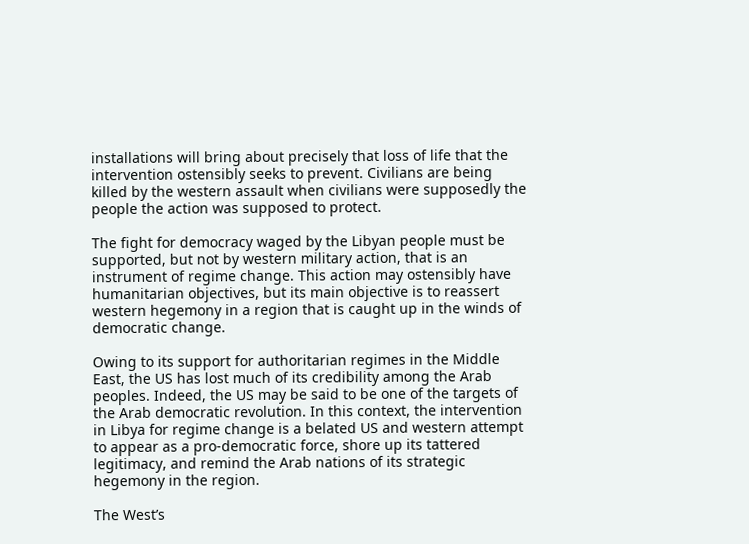installations will bring about precisely that loss of life that the intervention ostensibly seeks to prevent. Civilians are being killed by the western assault when civilians were supposedly the people the action was supposed to protect.

The fight for democracy waged by the Libyan people must be supported, but not by western military action, that is an instrument of regime change. This action may ostensibly have humanitarian objectives, but its main objective is to reassert western hegemony in a region that is caught up in the winds of democratic change.

Owing to its support for authoritarian regimes in the Middle East, the US has lost much of its credibility among the Arab peoples. Indeed, the US may be said to be one of the targets of the Arab democratic revolution. In this context, the intervention in Libya for regime change is a belated US and western attempt to appear as a pro-democratic force, shore up its tattered legitimacy, and remind the Arab nations of its strategic hegemony in the region.

The West’s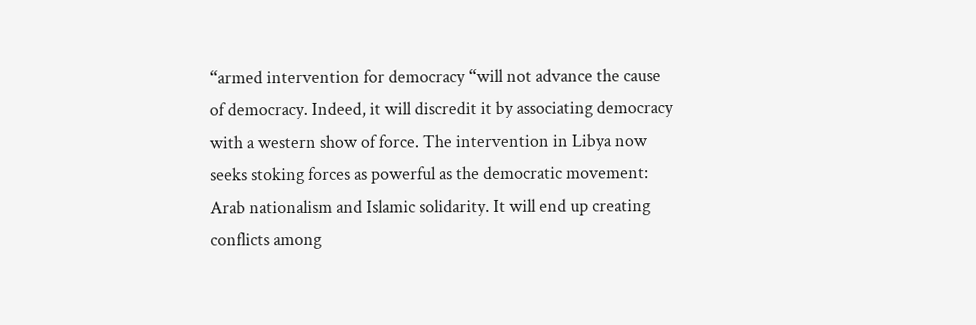“armed intervention for democracy “will not advance the cause of democracy. Indeed, it will discredit it by associating democracy with a western show of force. The intervention in Libya now seeks stoking forces as powerful as the democratic movement: Arab nationalism and Islamic solidarity. It will end up creating conflicts among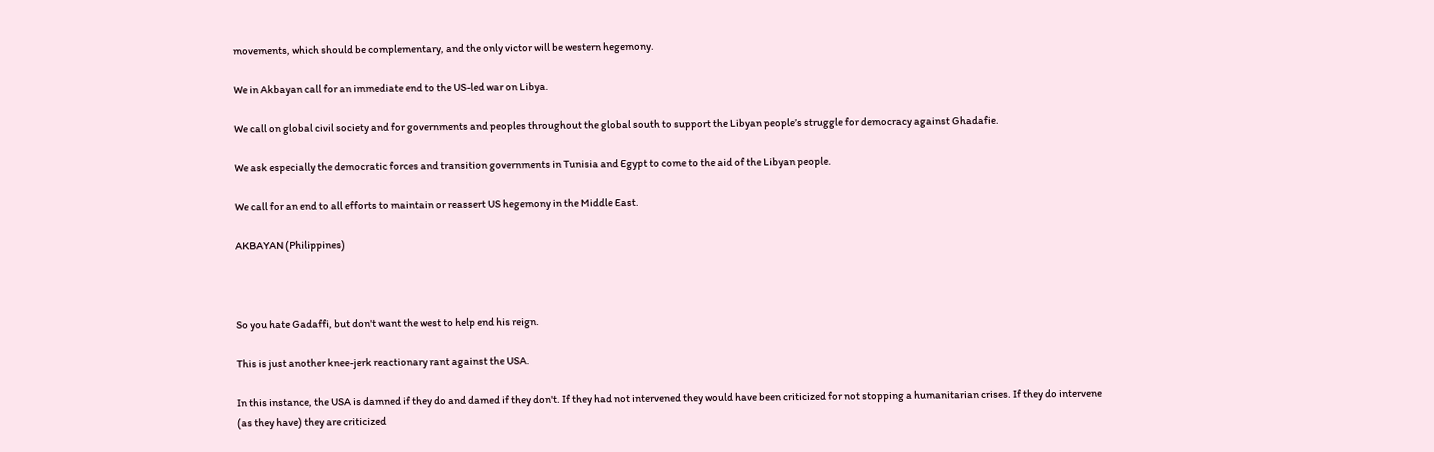movements, which should be complementary, and the only victor will be western hegemony.

We in Akbayan call for an immediate end to the US-led war on Libya.

We call on global civil society and for governments and peoples throughout the global south to support the Libyan people’s struggle for democracy against Ghadafie.

We ask especially the democratic forces and transition governments in Tunisia and Egypt to come to the aid of the Libyan people.

We call for an end to all efforts to maintain or reassert US hegemony in the Middle East.

AKBAYAN (Philippines)



So you hate Gadaffi, but don't want the west to help end his reign.

This is just another knee-jerk reactionary rant against the USA.

In this instance, the USA is damned if they do and damed if they don't. If they had not intervened they would have been criticized for not stopping a humanitarian crises. If they do intervene (as they have) they are criticized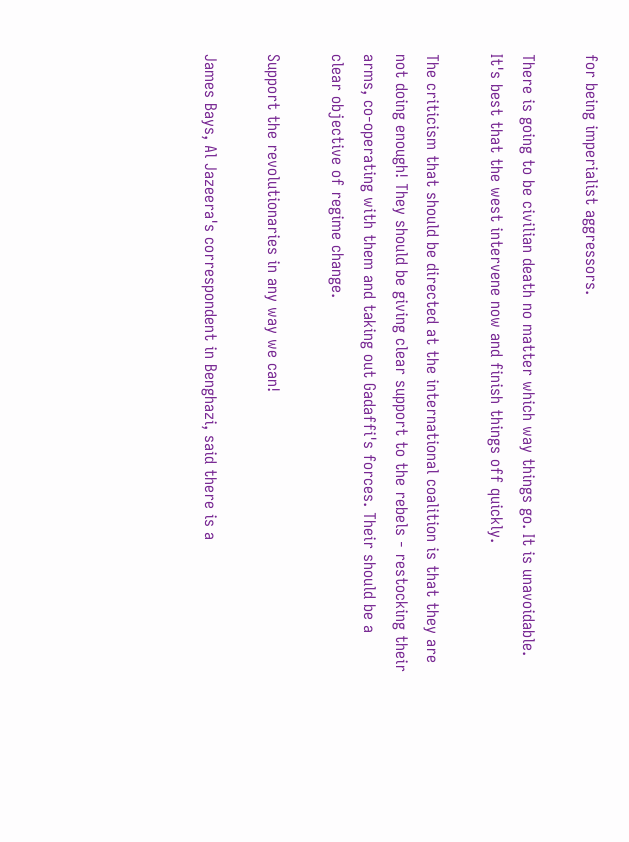for being imperialist aggressors.

There is going to be civilian death no matter which way things go. It is unavoidable. It's best that the west intervene now and finish things off quickly.

The criticism that should be directed at the international coalition is that they are not doing enough! They should be giving clear support to the rebels - restocking their arms, co-operating with them and taking out Gadaffi's forces. Their should be a clear objective of regime change.

Support the revolutionaries in any way we can!

James Bays, Al Jazeera's correspondent in Benghazi, said there is a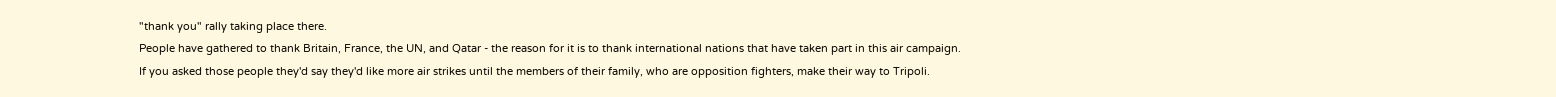"thank you" rally taking place there.
People have gathered to thank Britain, France, the UN, and Qatar - the reason for it is to thank international nations that have taken part in this air campaign.
If you asked those people they'd say they'd like more air strikes until the members of their family, who are opposition fighters, make their way to Tripoli.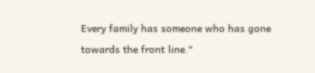Every family has someone who has gone towards the front line."